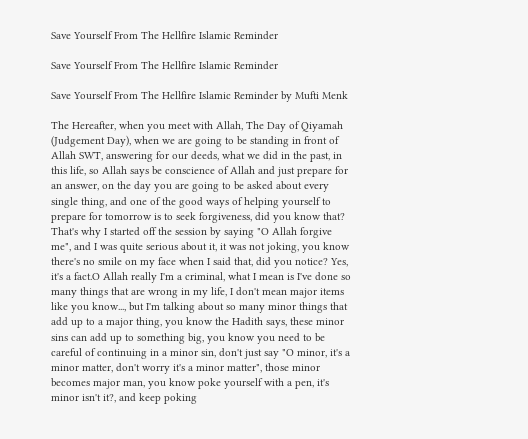Save Yourself From The Hellfire Islamic Reminder

Save Yourself From The Hellfire Islamic Reminder

Save Yourself From The Hellfire Islamic Reminder by Mufti Menk

The Hereafter, when you meet with Allah, The Day of Qiyamah (Judgement Day), when we are going to be standing in front of Allah SWT, answering for our deeds, what we did in the past, in this life, so Allah says be conscience of Allah and just prepare for an answer, on the day you are going to be asked about every single thing, and one of the good ways of helping yourself to prepare for tomorrow is to seek forgiveness, did you know that? That's why I started off the session by saying "O Allah forgive me", and I was quite serious about it, it was not joking, you know there's no smile on my face when I said that, did you notice? Yes, it's a fact.O Allah really I'm a criminal, what I mean is I've done so many things that are wrong in my life, I don't mean major items like you know..., but I'm talking about so many minor things that add up to a major thing, you know the Hadith says, these minor sins can add up to something big, you know you need to be careful of continuing in a minor sin, don't just say "O minor, it's a minor matter, don't worry it's a minor matter", those minor becomes major man, you know poke yourself with a pen, it's minor isn't it?, and keep poking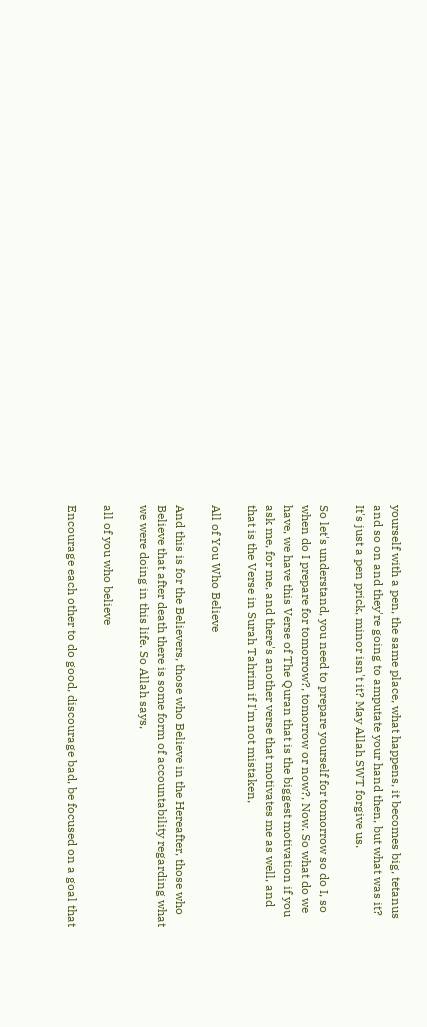yourself with a pen, the same place, what happens, it becomes big, tetanus and so on and they're going to amputate your hand then, but what was it? It's just a pen prick, minor isn't it? May Allah SWT forgive us.

So let's understand, you need to prepare yourself for tomorrow so do I, so when do I prepare for tomorrow?, tomorrow or now?, Now. So what do we have, we have this Verse of The Quran that is the biggest motivation if you ask me, for me, and there's another verse that motivates me as well, and that is the Verse in Surah Tahrim if I'm not mistaken,

All of You Who Believe

And this is for the Believers, those who Believe in the Hereafter, those who Believe that after death there is some form of accountability regarding what we were doing in this life. So Allah says,

all of you who believe

Encourage each other to do good, discourage bad, be focused on a goal that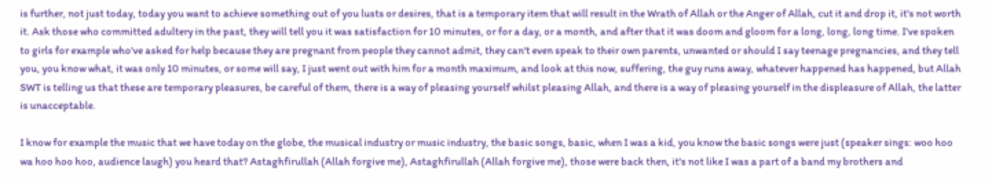is further, not just today, today you want to achieve something out of you lusts or desires, that is a temporary item that will result in the Wrath of Allah or the Anger of Allah, cut it and drop it, it's not worth it. Ask those who committed adultery in the past, they will tell you it was satisfaction for 10 minutes, or for a day, or a month, and after that it was doom and gloom for a long, long, long time. I've spoken to girls for example who've asked for help because they are pregnant from people they cannot admit, they can't even speak to their own parents, unwanted or should I say teenage pregnancies, and they tell you, you know what, it was only 10 minutes, or some will say, I just went out with him for a month maximum, and look at this now, suffering, the guy runs away, whatever happened has happened, but Allah SWT is telling us that these are temporary pleasures, be careful of them, there is a way of pleasing yourself whilst pleasing Allah, and there is a way of pleasing yourself in the displeasure of Allah, the latter is unacceptable.

I know for example the music that we have today on the globe, the musical industry or music industry, the basic songs, basic, when I was a kid, you know the basic songs were just (speaker sings: woo hoo wa hoo hoo hoo, audience laugh) you heard that? Astaghfirullah (Allah forgive me), Astaghfirullah (Allah forgive me), those were back then, it's not like I was a part of a band my brothers and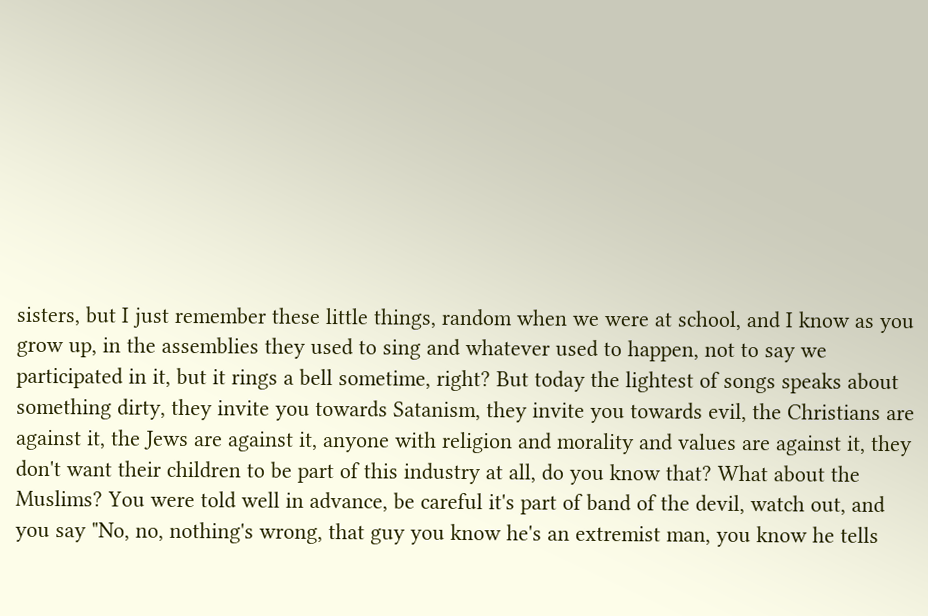sisters, but I just remember these little things, random when we were at school, and I know as you grow up, in the assemblies they used to sing and whatever used to happen, not to say we participated in it, but it rings a bell sometime, right? But today the lightest of songs speaks about something dirty, they invite you towards Satanism, they invite you towards evil, the Christians are against it, the Jews are against it, anyone with religion and morality and values are against it, they don't want their children to be part of this industry at all, do you know that? What about the Muslims? You were told well in advance, be careful it's part of band of the devil, watch out, and you say "No, no, nothing's wrong, that guy you know he's an extremist man, you know he tells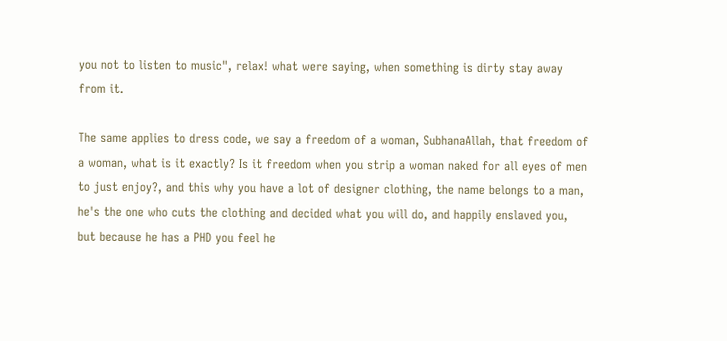you not to listen to music", relax! what were saying, when something is dirty stay away from it.

The same applies to dress code, we say a freedom of a woman, SubhanaAllah, that freedom of a woman, what is it exactly? Is it freedom when you strip a woman naked for all eyes of men to just enjoy?, and this why you have a lot of designer clothing, the name belongs to a man, he's the one who cuts the clothing and decided what you will do, and happily enslaved you, but because he has a PHD you feel he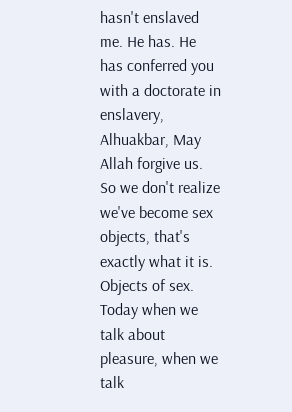hasn't enslaved me. He has. He has conferred you with a doctorate in enslavery, Alhuakbar, May Allah forgive us. So we don't realize we've become sex objects, that's exactly what it is. Objects of sex. Today when we talk about pleasure, when we talk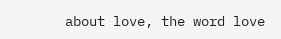about love, the word love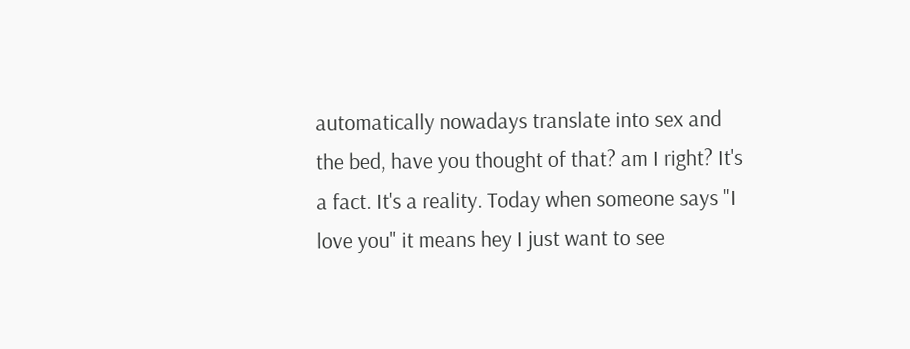automatically nowadays translate into sex and the bed, have you thought of that? am I right? It's a fact. It's a reality. Today when someone says "I love you" it means hey I just want to see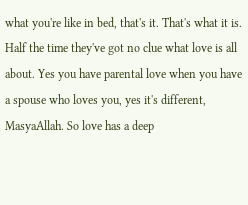what you're like in bed, that's it. That's what it is. Half the time they've got no clue what love is all about. Yes you have parental love when you have a spouse who loves you, yes it's different, MasyaAllah. So love has a deep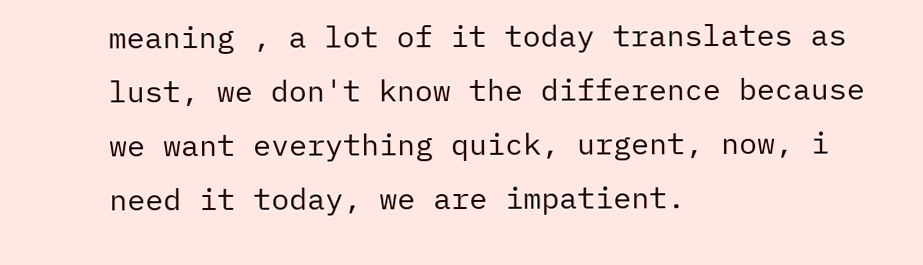meaning , a lot of it today translates as lust, we don't know the difference because we want everything quick, urgent, now, i need it today, we are impatient.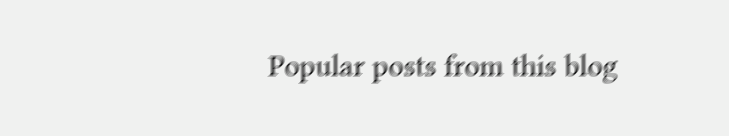Popular posts from this blog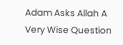Adam Asks Allah A Very Wise Question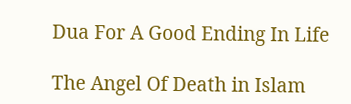Dua For A Good Ending In Life

The Angel Of Death in Islam